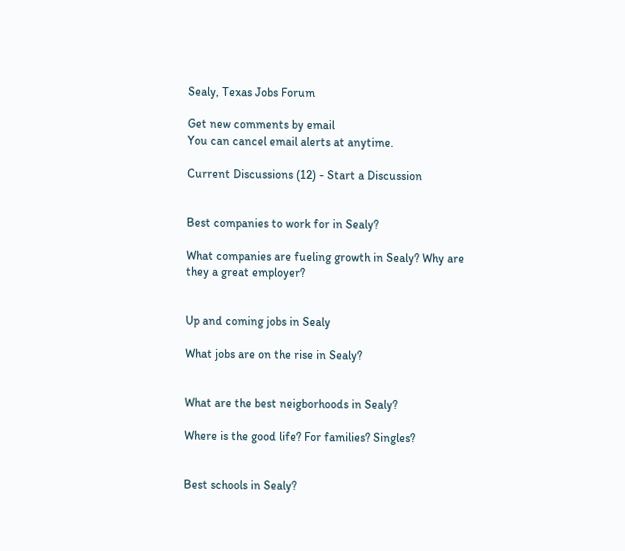Sealy, Texas Jobs Forum

Get new comments by email
You can cancel email alerts at anytime.

Current Discussions (12) - Start a Discussion


Best companies to work for in Sealy?

What companies are fueling growth in Sealy? Why are they a great employer?


Up and coming jobs in Sealy

What jobs are on the rise in Sealy?


What are the best neigborhoods in Sealy?

Where is the good life? For families? Singles?


Best schools in Sealy?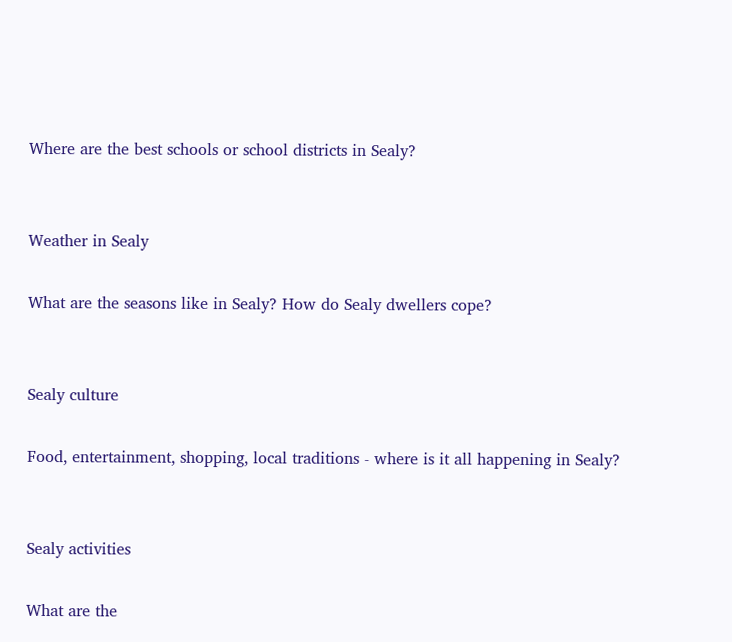Where are the best schools or school districts in Sealy?


Weather in Sealy

What are the seasons like in Sealy? How do Sealy dwellers cope?


Sealy culture

Food, entertainment, shopping, local traditions - where is it all happening in Sealy?


Sealy activities

What are the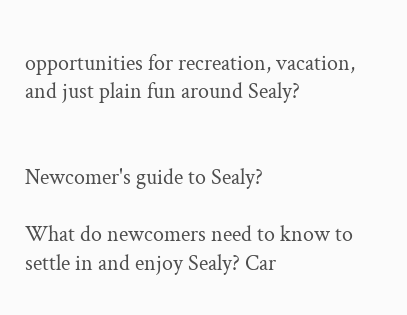opportunities for recreation, vacation, and just plain fun around Sealy?


Newcomer's guide to Sealy?

What do newcomers need to know to settle in and enjoy Sealy? Car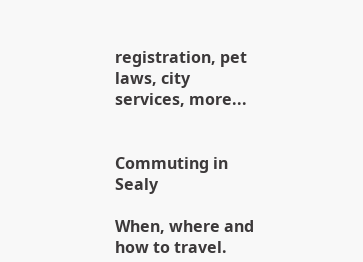registration, pet laws, city services, more...


Commuting in Sealy

When, where and how to travel.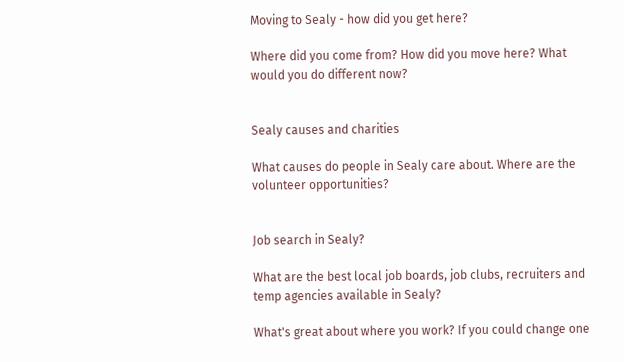Moving to Sealy - how did you get here?

Where did you come from? How did you move here? What would you do different now?


Sealy causes and charities

What causes do people in Sealy care about. Where are the volunteer opportunities?


Job search in Sealy?

What are the best local job boards, job clubs, recruiters and temp agencies available in Sealy?

What's great about where you work? If you could change one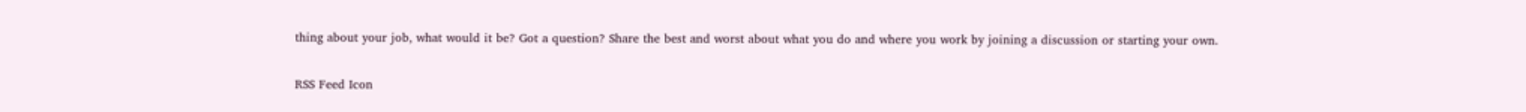thing about your job, what would it be? Got a question? Share the best and worst about what you do and where you work by joining a discussion or starting your own.

RSS Feed Icon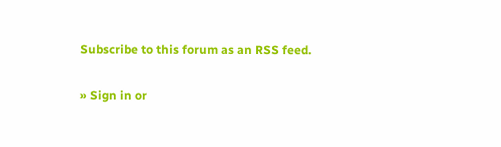Subscribe to this forum as an RSS feed.

» Sign in or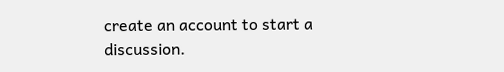create an account to start a discussion.